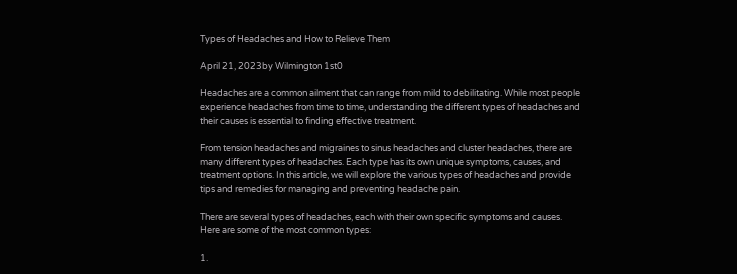Types of Headaches and How to Relieve Them

April 21, 2023by Wilmington 1st0

Headaches are a common ailment that can range from mild to debilitating. While most people experience headaches from time to time, understanding the different types of headaches and their causes is essential to finding effective treatment.

From tension headaches and migraines to sinus headaches and cluster headaches, there are many different types of headaches. Each type has its own unique symptoms, causes, and treatment options. In this article, we will explore the various types of headaches and provide tips and remedies for managing and preventing headache pain.

There are several types of headaches, each with their own specific symptoms and causes. Here are some of the most common types:

1.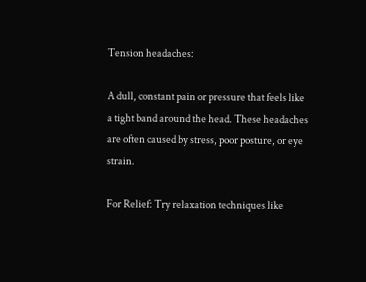Tension headaches:

A dull, constant pain or pressure that feels like a tight band around the head. These headaches are often caused by stress, poor posture, or eye strain.

For Relief: Try relaxation techniques like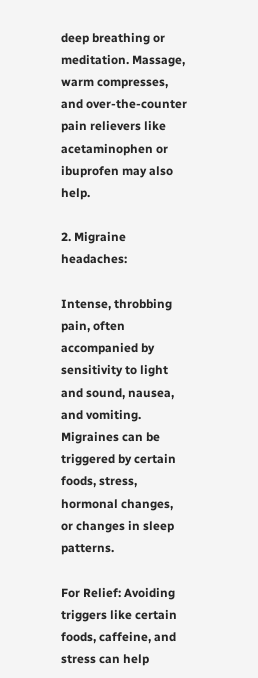deep breathing or meditation. Massage, warm compresses, and over-the-counter pain relievers like acetaminophen or ibuprofen may also help.

2. Migraine headaches:

Intense, throbbing pain, often accompanied by sensitivity to light and sound, nausea, and vomiting. Migraines can be triggered by certain foods, stress, hormonal changes, or changes in sleep patterns.

For Relief: Avoiding triggers like certain foods, caffeine, and stress can help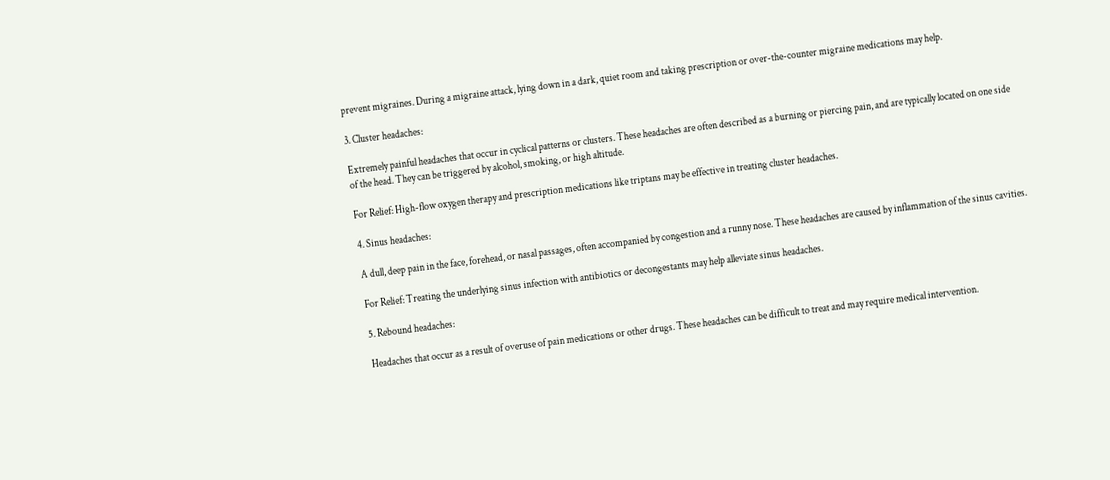prevent migraines. During a migraine attack, lying down in a dark, quiet room and taking prescription or over-the-counter migraine medications may help.

3. Cluster headaches:

Extremely painful headaches that occur in cyclical patterns or clusters. These headaches are often described as a burning or piercing pain, and are typically located on one side of the head. They can be triggered by alcohol, smoking, or high altitude.

For Relief: High-flow oxygen therapy and prescription medications like triptans may be effective in treating cluster headaches.

4. Sinus headaches:

A dull, deep pain in the face, forehead, or nasal passages, often accompanied by congestion and a runny nose. These headaches are caused by inflammation of the sinus cavities.

For Relief: Treating the underlying sinus infection with antibiotics or decongestants may help alleviate sinus headaches.

5. Rebound headaches:

Headaches that occur as a result of overuse of pain medications or other drugs. These headaches can be difficult to treat and may require medical intervention.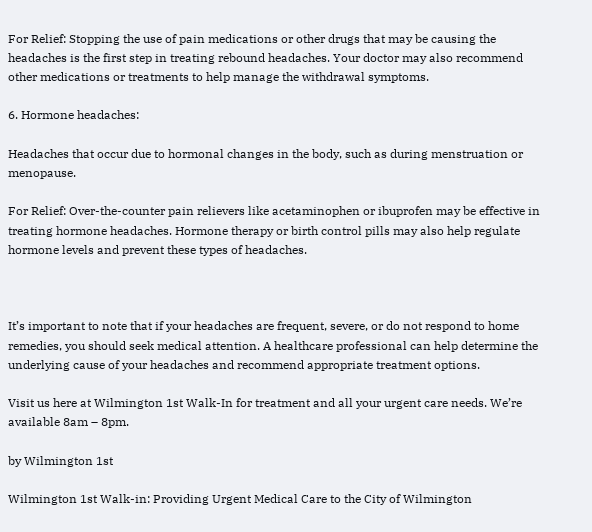For Relief: Stopping the use of pain medications or other drugs that may be causing the headaches is the first step in treating rebound headaches. Your doctor may also recommend other medications or treatments to help manage the withdrawal symptoms.

6. Hormone headaches:

Headaches that occur due to hormonal changes in the body, such as during menstruation or menopause.

For Relief: Over-the-counter pain relievers like acetaminophen or ibuprofen may be effective in treating hormone headaches. Hormone therapy or birth control pills may also help regulate hormone levels and prevent these types of headaches.



It’s important to note that if your headaches are frequent, severe, or do not respond to home remedies, you should seek medical attention. A healthcare professional can help determine the underlying cause of your headaches and recommend appropriate treatment options.

Visit us here at Wilmington 1st Walk-In for treatment and all your urgent care needs. We’re available 8am – 8pm.

by Wilmington 1st

Wilmington 1st Walk-in: Providing Urgent Medical Care to the City of Wilmington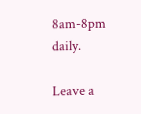8am-8pm daily.

Leave a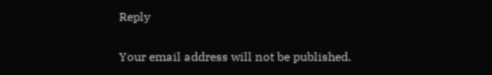Reply

Your email address will not be published.